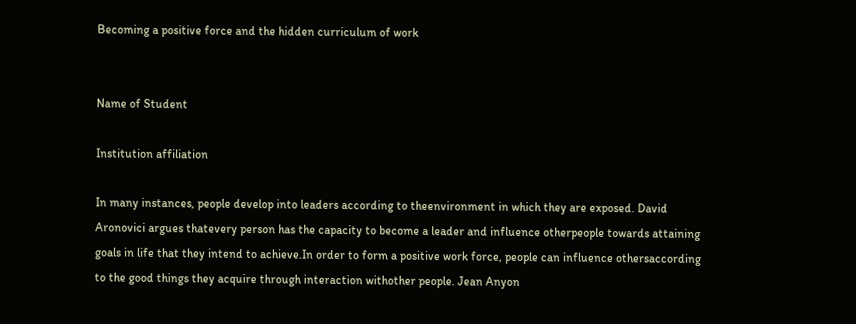Becoming a positive force and the hidden curriculum of work


Name of Student

Institution affiliation

In many instances, people develop into leaders according to theenvironment in which they are exposed. David Aronovici argues thatevery person has the capacity to become a leader and influence otherpeople towards attaining goals in life that they intend to achieve.In order to form a positive work force, people can influence othersaccording to the good things they acquire through interaction withother people. Jean Anyon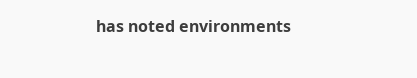has noted environments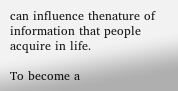can influence thenature of information that people acquire in life.

To become a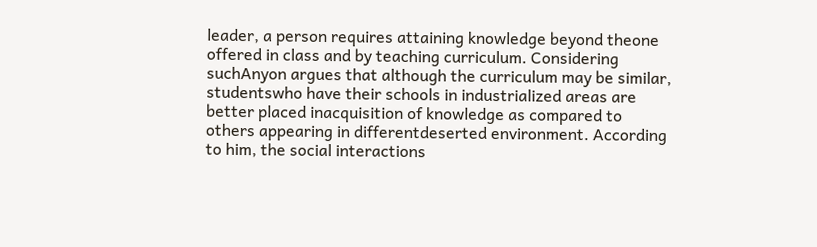leader, a person requires attaining knowledge beyond theone offered in class and by teaching curriculum. Considering suchAnyon argues that although the curriculum may be similar, studentswho have their schools in industrialized areas are better placed inacquisition of knowledge as compared to others appearing in differentdeserted environment. According to him, the social interactions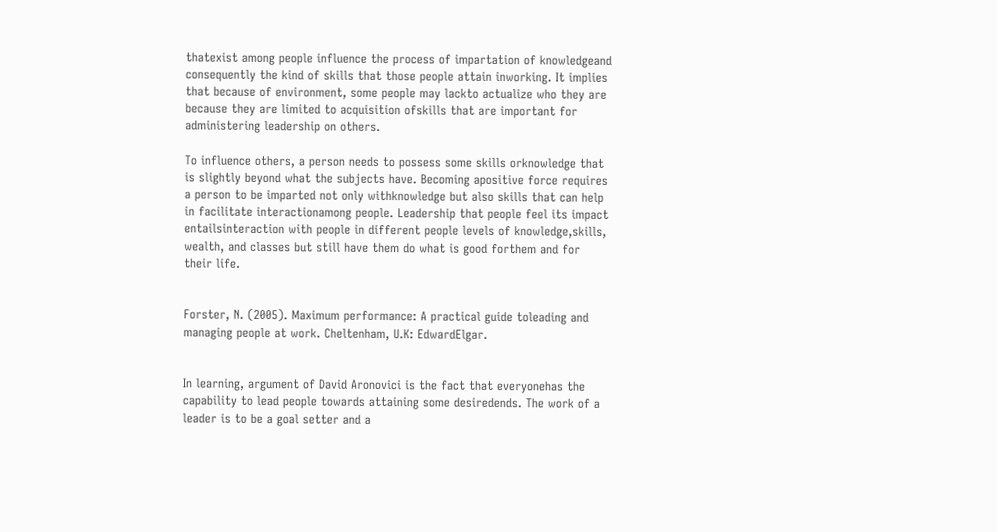thatexist among people influence the process of impartation of knowledgeand consequently the kind of skills that those people attain inworking. It implies that because of environment, some people may lackto actualize who they are because they are limited to acquisition ofskills that are important for administering leadership on others.

To influence others, a person needs to possess some skills orknowledge that is slightly beyond what the subjects have. Becoming apositive force requires a person to be imparted not only withknowledge but also skills that can help in facilitate interactionamong people. Leadership that people feel its impact entailsinteraction with people in different people levels of knowledge,skills, wealth, and classes but still have them do what is good forthem and for their life.


Forster, N. (2005). Maximum performance: A practical guide toleading and managing people at work. Cheltenham, U.K: EdwardElgar.


In learning, argument of David Aronovici is the fact that everyonehas the capability to lead people towards attaining some desiredends. The work of a leader is to be a goal setter and a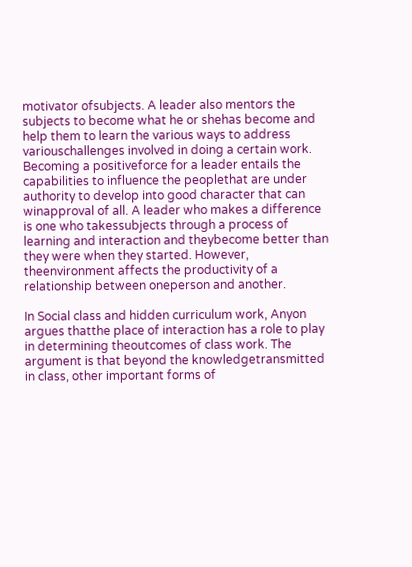motivator ofsubjects. A leader also mentors the subjects to become what he or shehas become and help them to learn the various ways to address variouschallenges involved in doing a certain work. Becoming a positiveforce for a leader entails the capabilities to influence the peoplethat are under authority to develop into good character that can winapproval of all. A leader who makes a difference is one who takessubjects through a process of learning and interaction and theybecome better than they were when they started. However, theenvironment affects the productivity of a relationship between oneperson and another.

In Social class and hidden curriculum work, Anyon argues thatthe place of interaction has a role to play in determining theoutcomes of class work. The argument is that beyond the knowledgetransmitted in class, other important forms of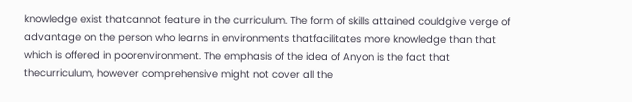knowledge exist thatcannot feature in the curriculum. The form of skills attained couldgive verge of advantage on the person who learns in environments thatfacilitates more knowledge than that which is offered in poorenvironment. The emphasis of the idea of Anyon is the fact that thecurriculum, however comprehensive might not cover all the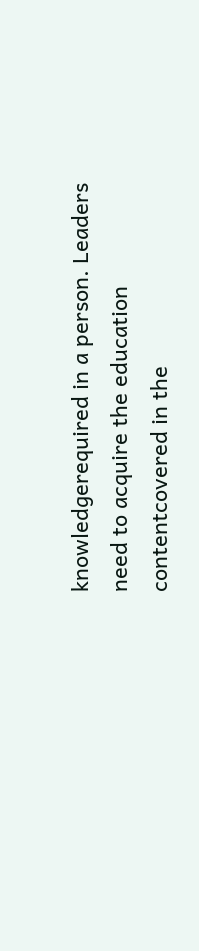knowledgerequired in a person. Leaders need to acquire the education contentcovered in the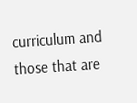curriculum and those that are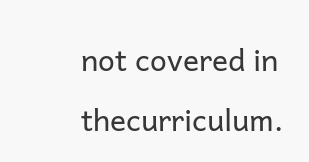not covered in thecurriculum.